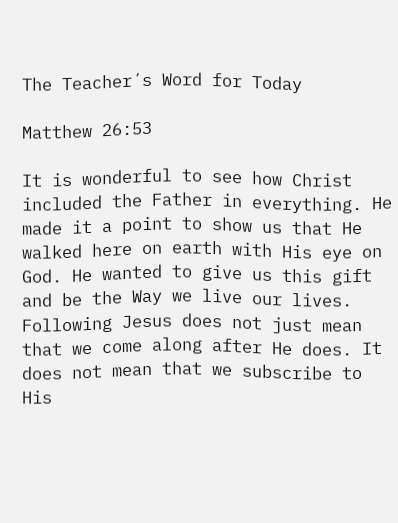The Teacher´s Word for Today

Matthew 26:53

It is wonderful to see how Christ included the Father in everything. He made it a point to show us that He walked here on earth with His eye on God. He wanted to give us this gift and be the Way we live our lives. Following Jesus does not just mean that we come along after He does. It does not mean that we subscribe to His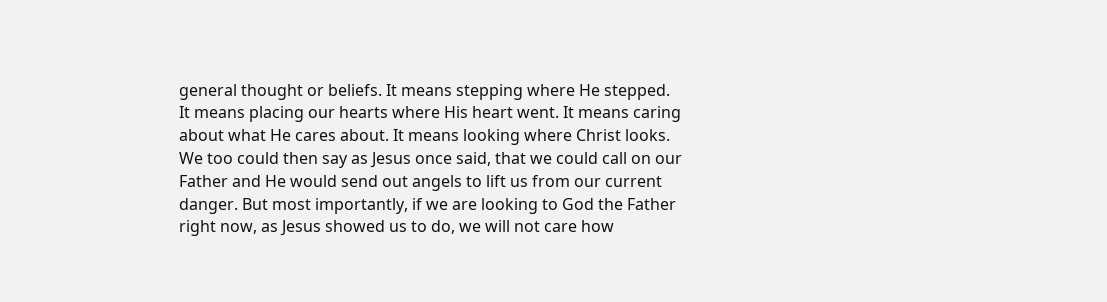general thought or beliefs. It means stepping where He stepped. It means placing our hearts where His heart went. It means caring about what He cares about. It means looking where Christ looks. We too could then say as Jesus once said, that we could call on our Father and He would send out angels to lift us from our current danger. But most importantly, if we are looking to God the Father right now, as Jesus showed us to do, we will not care how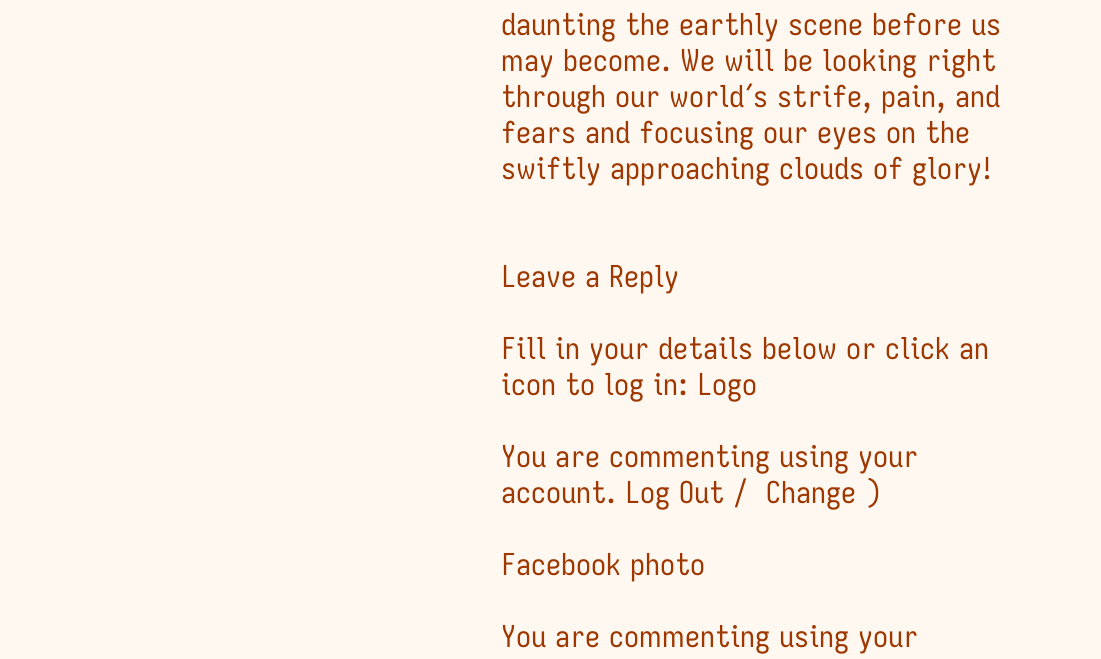daunting the earthly scene before us may become. We will be looking right through our world´s strife, pain, and fears and focusing our eyes on the swiftly approaching clouds of glory!


Leave a Reply

Fill in your details below or click an icon to log in: Logo

You are commenting using your account. Log Out /  Change )

Facebook photo

You are commenting using your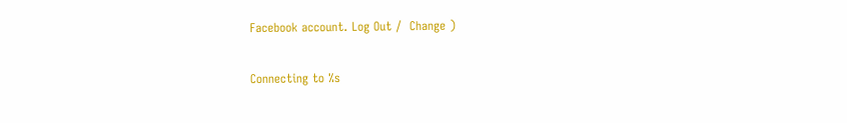Facebook account. Log Out /  Change )

Connecting to %s